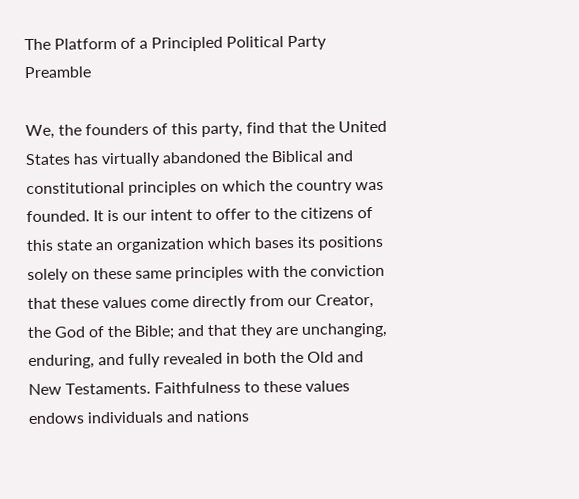The Platform of a Principled Political Party Preamble

We, the founders of this party, find that the United States has virtually abandoned the Biblical and constitutional principles on which the country was founded. It is our intent to offer to the citizens of this state an organization which bases its positions solely on these same principles with the conviction that these values come directly from our Creator, the God of the Bible; and that they are unchanging, enduring, and fully revealed in both the Old and New Testaments. Faithfulness to these values endows individuals and nations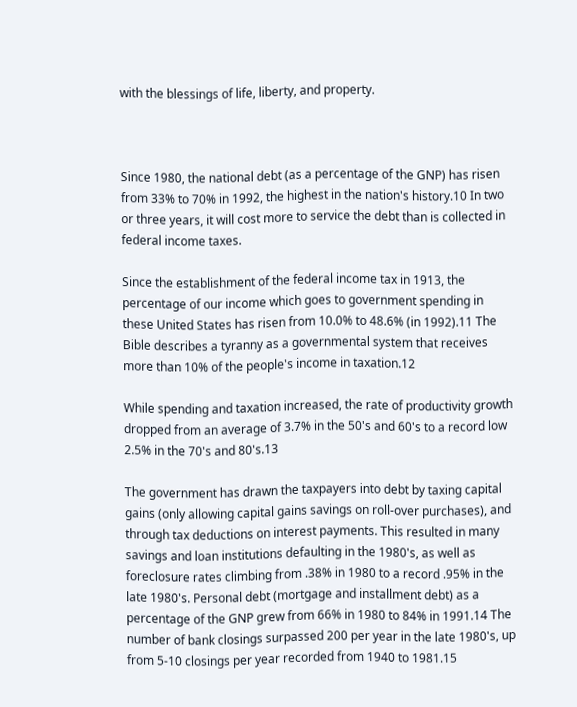with the blessings of life, liberty, and property.



Since 1980, the national debt (as a percentage of the GNP) has risen from 33% to 70% in 1992, the highest in the nation's history.10 In two or three years, it will cost more to service the debt than is collected in federal income taxes.

Since the establishment of the federal income tax in 1913, the percentage of our income which goes to government spending in these United States has risen from 10.0% to 48.6% (in 1992).11 The Bible describes a tyranny as a governmental system that receives more than 10% of the people's income in taxation.12

While spending and taxation increased, the rate of productivity growth dropped from an average of 3.7% in the 50's and 60's to a record low 2.5% in the 70's and 80's.13

The government has drawn the taxpayers into debt by taxing capital gains (only allowing capital gains savings on roll-over purchases), and through tax deductions on interest payments. This resulted in many savings and loan institutions defaulting in the 1980's, as well as foreclosure rates climbing from .38% in 1980 to a record .95% in the late 1980's. Personal debt (mortgage and installment debt) as a percentage of the GNP grew from 66% in 1980 to 84% in 1991.14 The number of bank closings surpassed 200 per year in the late 1980's, up from 5-10 closings per year recorded from 1940 to 1981.15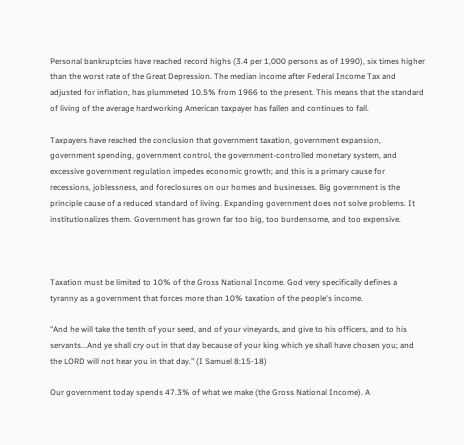Personal bankruptcies have reached record highs (3.4 per 1,000 persons as of 1990), six times higher than the worst rate of the Great Depression. The median income after Federal Income Tax and adjusted for inflation, has plummeted 10.5% from 1966 to the present. This means that the standard of living of the average hardworking American taxpayer has fallen and continues to fall.

Taxpayers have reached the conclusion that government taxation, government expansion, government spending, government control, the government-controlled monetary system, and excessive government regulation impedes economic growth; and this is a primary cause for recessions, joblessness, and foreclosures on our homes and businesses. Big government is the principle cause of a reduced standard of living. Expanding government does not solve problems. It institutionalizes them. Government has grown far too big, too burdensome, and too expensive.



Taxation must be limited to 10% of the Gross National Income. God very specifically defines a tyranny as a government that forces more than 10% taxation of the people's income.

"And he will take the tenth of your seed, and of your vineyards, and give to his officers, and to his servants...And ye shall cry out in that day because of your king which ye shall have chosen you; and the LORD will not hear you in that day." (I Samuel 8:15-18)

Our government today spends 47.3% of what we make (the Gross National Income). A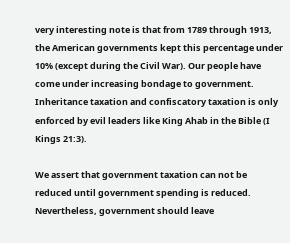very interesting note is that from 1789 through 1913, the American governments kept this percentage under 10% (except during the Civil War). Our people have come under increasing bondage to government. Inheritance taxation and confiscatory taxation is only enforced by evil leaders like King Ahab in the Bible (I Kings 21:3).

We assert that government taxation can not be reduced until government spending is reduced. Nevertheless, government should leave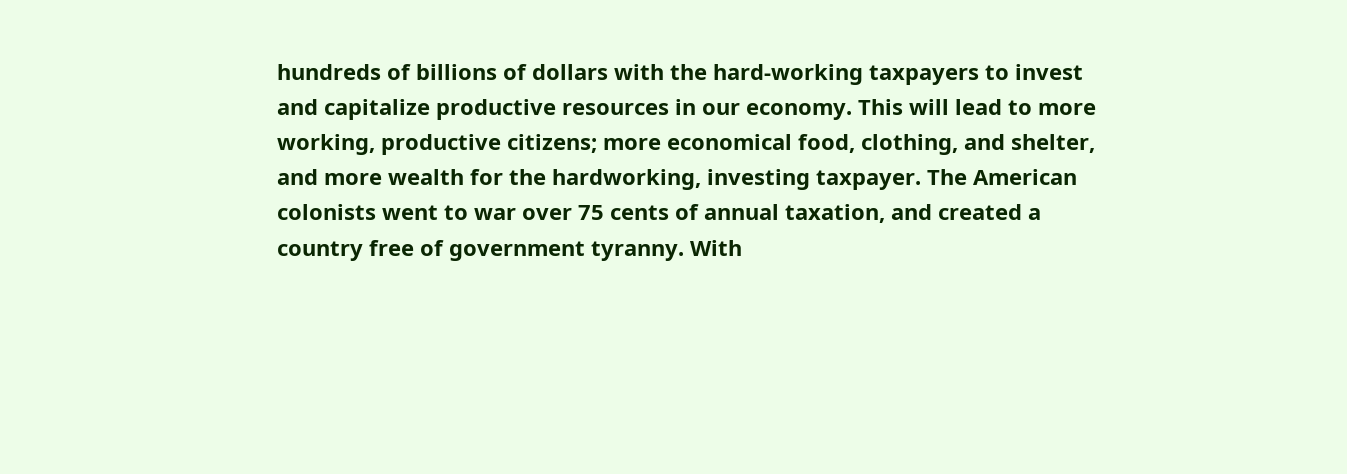hundreds of billions of dollars with the hard-working taxpayers to invest and capitalize productive resources in our economy. This will lead to more working, productive citizens; more economical food, clothing, and shelter, and more wealth for the hardworking, investing taxpayer. The American colonists went to war over 75 cents of annual taxation, and created a country free of government tyranny. With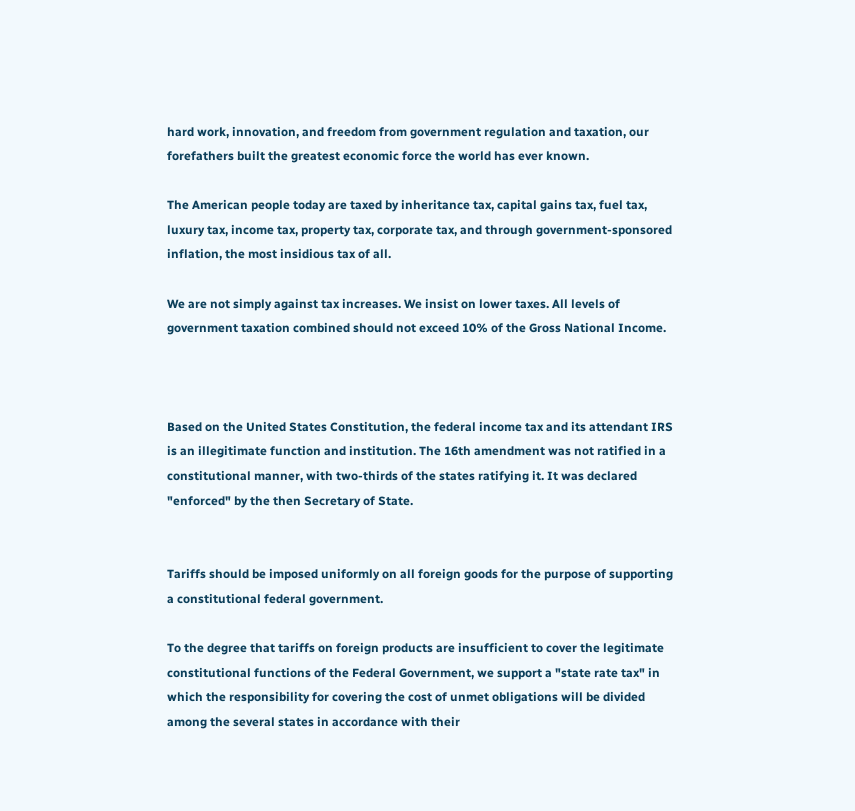hard work, innovation, and freedom from government regulation and taxation, our forefathers built the greatest economic force the world has ever known.

The American people today are taxed by inheritance tax, capital gains tax, fuel tax, luxury tax, income tax, property tax, corporate tax, and through government-sponsored inflation, the most insidious tax of all.

We are not simply against tax increases. We insist on lower taxes. All levels of government taxation combined should not exceed 10% of the Gross National Income.



Based on the United States Constitution, the federal income tax and its attendant IRS is an illegitimate function and institution. The 16th amendment was not ratified in a constitutional manner, with two-thirds of the states ratifying it. It was declared "enforced" by the then Secretary of State.


Tariffs should be imposed uniformly on all foreign goods for the purpose of supporting a constitutional federal government.

To the degree that tariffs on foreign products are insufficient to cover the legitimate constitutional functions of the Federal Government, we support a "state rate tax" in which the responsibility for covering the cost of unmet obligations will be divided among the several states in accordance with their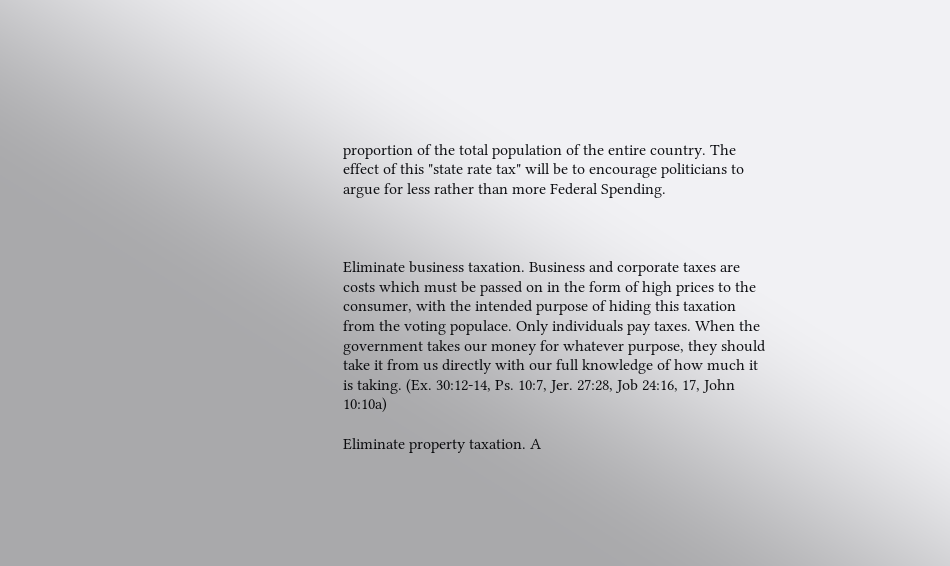proportion of the total population of the entire country. The effect of this "state rate tax" will be to encourage politicians to argue for less rather than more Federal Spending.



Eliminate business taxation. Business and corporate taxes are costs which must be passed on in the form of high prices to the consumer, with the intended purpose of hiding this taxation from the voting populace. Only individuals pay taxes. When the government takes our money for whatever purpose, they should take it from us directly with our full knowledge of how much it is taking. (Ex. 30:12-14, Ps. 10:7, Jer. 27:28, Job 24:16, 17, John 10:10a)

Eliminate property taxation. A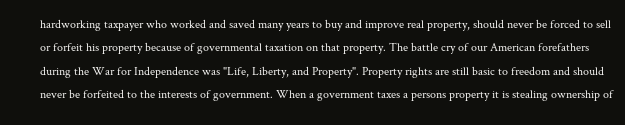hardworking taxpayer who worked and saved many years to buy and improve real property, should never be forced to sell or forfeit his property because of governmental taxation on that property. The battle cry of our American forefathers during the War for Independence was "Life, Liberty, and Property". Property rights are still basic to freedom and should never be forfeited to the interests of government. When a government taxes a persons property it is stealing ownership of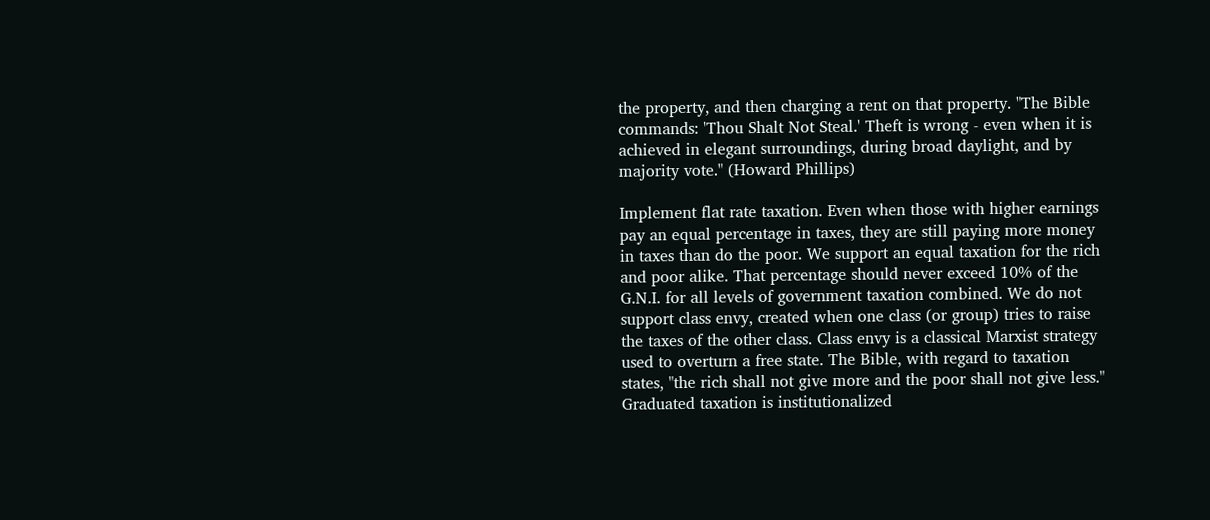the property, and then charging a rent on that property. "The Bible commands: 'Thou Shalt Not Steal.' Theft is wrong - even when it is achieved in elegant surroundings, during broad daylight, and by majority vote." (Howard Phillips)

Implement flat rate taxation. Even when those with higher earnings pay an equal percentage in taxes, they are still paying more money in taxes than do the poor. We support an equal taxation for the rich and poor alike. That percentage should never exceed 10% of the G.N.I. for all levels of government taxation combined. We do not support class envy, created when one class (or group) tries to raise the taxes of the other class. Class envy is a classical Marxist strategy used to overturn a free state. The Bible, with regard to taxation states, "the rich shall not give more and the poor shall not give less." Graduated taxation is institutionalized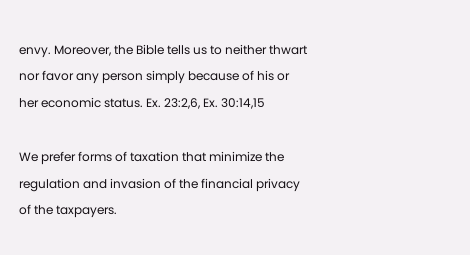envy. Moreover, the Bible tells us to neither thwart nor favor any person simply because of his or her economic status. Ex. 23:2,6, Ex. 30:14,15

We prefer forms of taxation that minimize the regulation and invasion of the financial privacy of the taxpayers.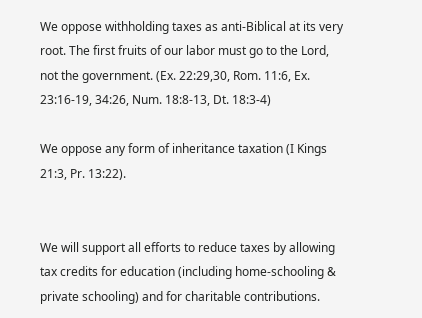We oppose withholding taxes as anti-Biblical at its very root. The first fruits of our labor must go to the Lord, not the government. (Ex. 22:29,30, Rom. 11:6, Ex. 23:16-19, 34:26, Num. 18:8-13, Dt. 18:3-4)

We oppose any form of inheritance taxation (I Kings 21:3, Pr. 13:22).


We will support all efforts to reduce taxes by allowing tax credits for education (including home-schooling & private schooling) and for charitable contributions.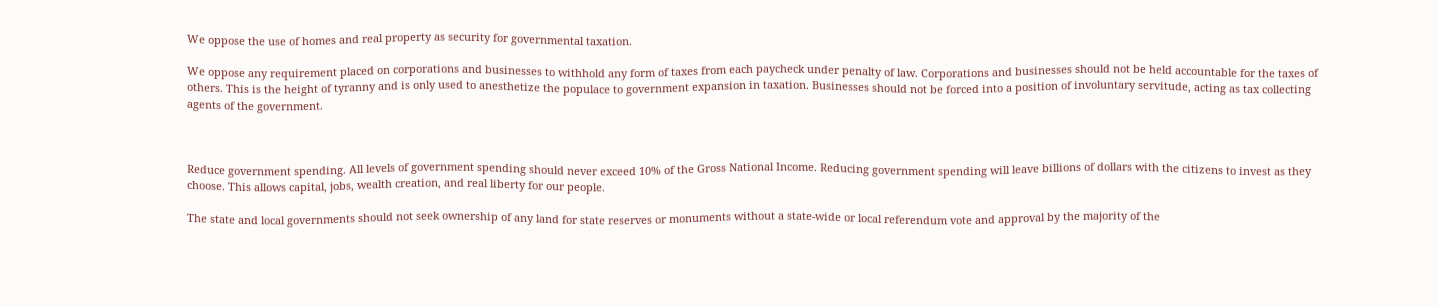We oppose the use of homes and real property as security for governmental taxation.

We oppose any requirement placed on corporations and businesses to withhold any form of taxes from each paycheck under penalty of law. Corporations and businesses should not be held accountable for the taxes of others. This is the height of tyranny and is only used to anesthetize the populace to government expansion in taxation. Businesses should not be forced into a position of involuntary servitude, acting as tax collecting agents of the government.



Reduce government spending. All levels of government spending should never exceed 10% of the Gross National Income. Reducing government spending will leave billions of dollars with the citizens to invest as they choose. This allows capital, jobs, wealth creation, and real liberty for our people.

The state and local governments should not seek ownership of any land for state reserves or monuments without a state-wide or local referendum vote and approval by the majority of the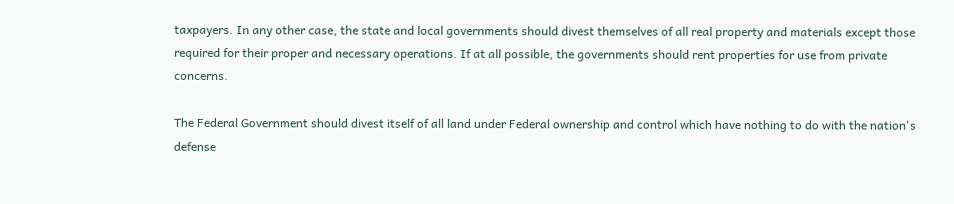taxpayers. In any other case, the state and local governments should divest themselves of all real property and materials except those required for their proper and necessary operations. If at all possible, the governments should rent properties for use from private concerns.

The Federal Government should divest itself of all land under Federal ownership and control which have nothing to do with the nation's defense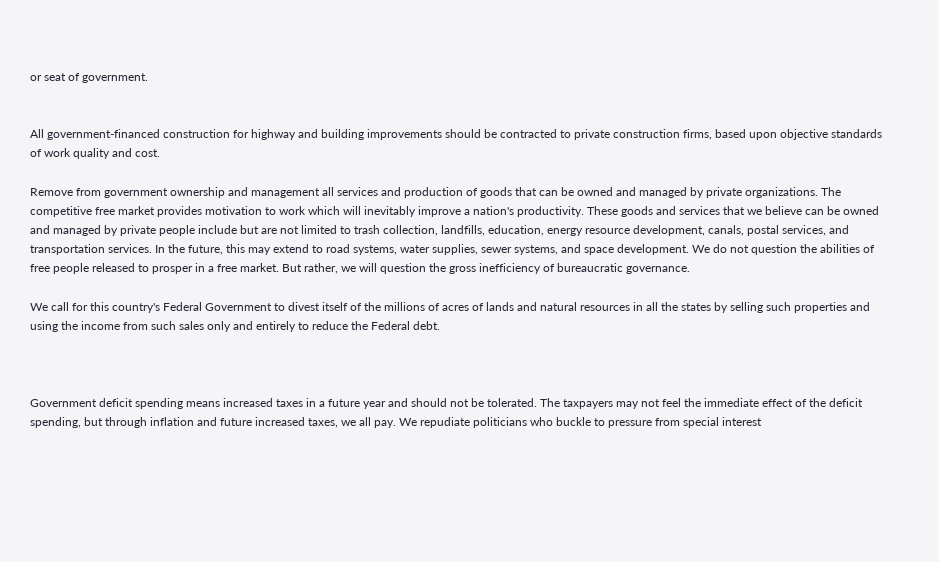or seat of government.


All government-financed construction for highway and building improvements should be contracted to private construction firms, based upon objective standards of work quality and cost.

Remove from government ownership and management all services and production of goods that can be owned and managed by private organizations. The competitive free market provides motivation to work which will inevitably improve a nation's productivity. These goods and services that we believe can be owned and managed by private people include but are not limited to trash collection, landfills, education, energy resource development, canals, postal services, and transportation services. In the future, this may extend to road systems, water supplies, sewer systems, and space development. We do not question the abilities of free people released to prosper in a free market. But rather, we will question the gross inefficiency of bureaucratic governance.

We call for this country's Federal Government to divest itself of the millions of acres of lands and natural resources in all the states by selling such properties and using the income from such sales only and entirely to reduce the Federal debt.



Government deficit spending means increased taxes in a future year and should not be tolerated. The taxpayers may not feel the immediate effect of the deficit spending, but through inflation and future increased taxes, we all pay. We repudiate politicians who buckle to pressure from special interest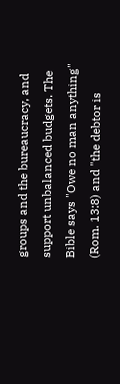groups and the bureaucracy, and support unbalanced budgets. The Bible says "Owe no man anything" (Rom. 13:8) and "the debtor is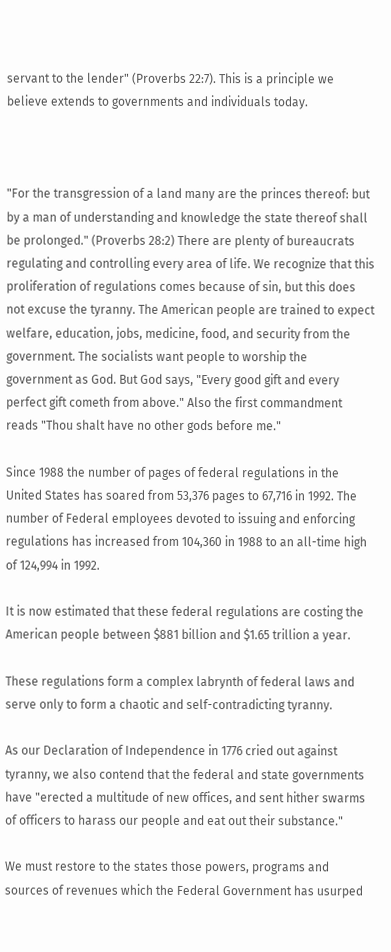servant to the lender" (Proverbs 22:7). This is a principle we believe extends to governments and individuals today.



"For the transgression of a land many are the princes thereof: but by a man of understanding and knowledge the state thereof shall be prolonged." (Proverbs 28:2) There are plenty of bureaucrats regulating and controlling every area of life. We recognize that this proliferation of regulations comes because of sin, but this does not excuse the tyranny. The American people are trained to expect welfare, education, jobs, medicine, food, and security from the government. The socialists want people to worship the government as God. But God says, "Every good gift and every perfect gift cometh from above." Also the first commandment reads "Thou shalt have no other gods before me."

Since 1988 the number of pages of federal regulations in the United States has soared from 53,376 pages to 67,716 in 1992. The number of Federal employees devoted to issuing and enforcing regulations has increased from 104,360 in 1988 to an all-time high of 124,994 in 1992.

It is now estimated that these federal regulations are costing the American people between $881 billion and $1.65 trillion a year.

These regulations form a complex labrynth of federal laws and serve only to form a chaotic and self-contradicting tyranny.

As our Declaration of Independence in 1776 cried out against tyranny, we also contend that the federal and state governments have "erected a multitude of new offices, and sent hither swarms of officers to harass our people and eat out their substance."

We must restore to the states those powers, programs and sources of revenues which the Federal Government has usurped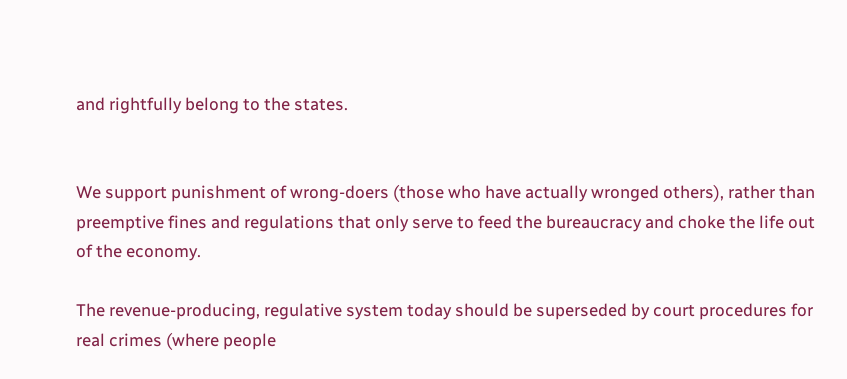and rightfully belong to the states.


We support punishment of wrong-doers (those who have actually wronged others), rather than preemptive fines and regulations that only serve to feed the bureaucracy and choke the life out of the economy.

The revenue-producing, regulative system today should be superseded by court procedures for real crimes (where people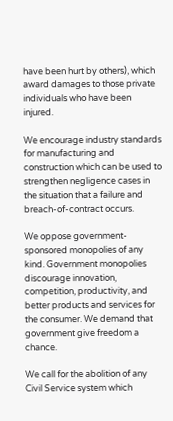have been hurt by others), which award damages to those private individuals who have been injured.

We encourage industry standards for manufacturing and construction which can be used to strengthen negligence cases in the situation that a failure and breach-of-contract occurs.

We oppose government-sponsored monopolies of any kind. Government monopolies discourage innovation, competition, productivity, and better products and services for the consumer. We demand that government give freedom a chance.

We call for the abolition of any Civil Service system which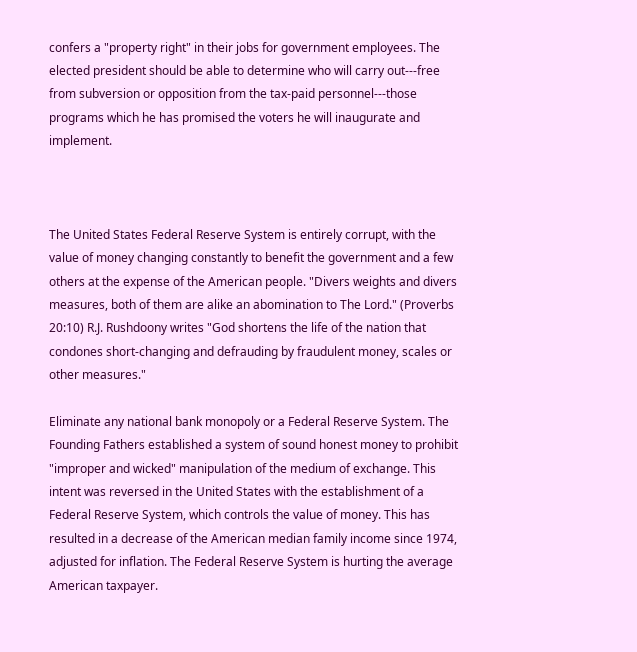confers a "property right" in their jobs for government employees. The elected president should be able to determine who will carry out---free from subversion or opposition from the tax-paid personnel---those programs which he has promised the voters he will inaugurate and implement.



The United States Federal Reserve System is entirely corrupt, with the value of money changing constantly to benefit the government and a few others at the expense of the American people. "Divers weights and divers measures, both of them are alike an abomination to The Lord." (Proverbs 20:10) R.J. Rushdoony writes "God shortens the life of the nation that condones short-changing and defrauding by fraudulent money, scales or other measures."

Eliminate any national bank monopoly or a Federal Reserve System. The Founding Fathers established a system of sound honest money to prohibit "improper and wicked" manipulation of the medium of exchange. This intent was reversed in the United States with the establishment of a Federal Reserve System, which controls the value of money. This has resulted in a decrease of the American median family income since 1974, adjusted for inflation. The Federal Reserve System is hurting the average American taxpayer.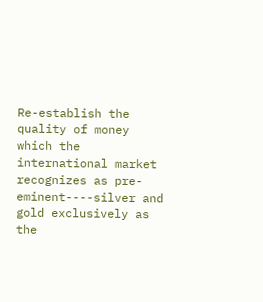Re-establish the quality of money which the international market recognizes as pre-eminent----silver and gold exclusively as the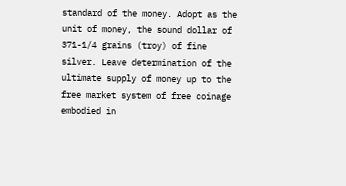standard of the money. Adopt as the unit of money, the sound dollar of 371-1/4 grains (troy) of fine silver. Leave determination of the ultimate supply of money up to the free market system of free coinage embodied in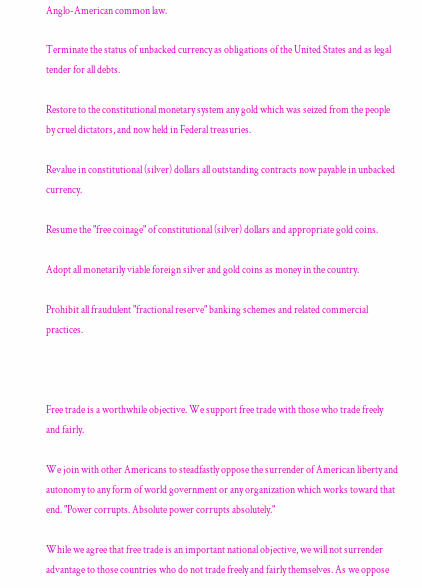Anglo-American common law.

Terminate the status of unbacked currency as obligations of the United States and as legal tender for all debts.

Restore to the constitutional monetary system any gold which was seized from the people by cruel dictators, and now held in Federal treasuries.

Revalue in constitutional (silver) dollars all outstanding contracts now payable in unbacked currency.

Resume the "free coinage" of constitutional (silver) dollars and appropriate gold coins.

Adopt all monetarily viable foreign silver and gold coins as money in the country.

Prohibit all fraudulent "fractional reserve" banking schemes and related commercial practices.



Free trade is a worthwhile objective. We support free trade with those who trade freely and fairly.

We join with other Americans to steadfastly oppose the surrender of American liberty and autonomy to any form of world government or any organization which works toward that end. "Power corrupts. Absolute power corrupts absolutely."

While we agree that free trade is an important national objective, we will not surrender advantage to those countries who do not trade freely and fairly themselves. As we oppose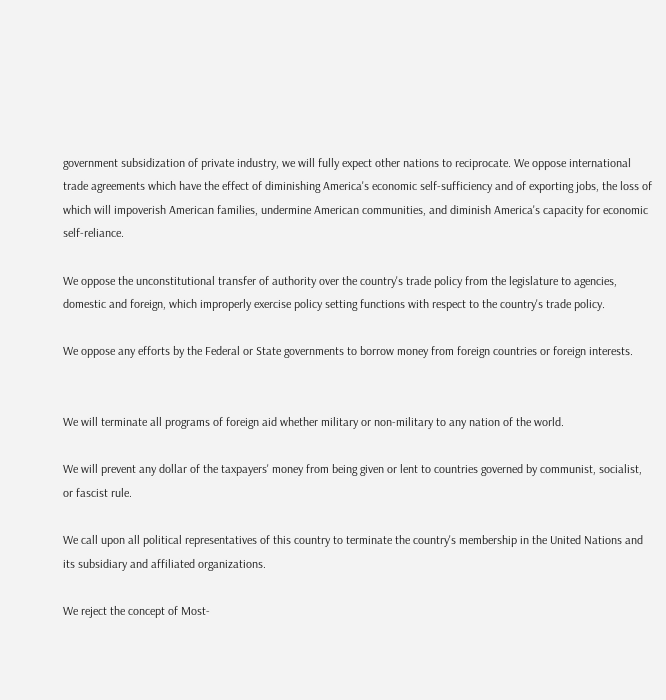government subsidization of private industry, we will fully expect other nations to reciprocate. We oppose international trade agreements which have the effect of diminishing America's economic self-sufficiency and of exporting jobs, the loss of which will impoverish American families, undermine American communities, and diminish America's capacity for economic self-reliance.

We oppose the unconstitutional transfer of authority over the country's trade policy from the legislature to agencies, domestic and foreign, which improperly exercise policy setting functions with respect to the country's trade policy.

We oppose any efforts by the Federal or State governments to borrow money from foreign countries or foreign interests.


We will terminate all programs of foreign aid whether military or non-military to any nation of the world.

We will prevent any dollar of the taxpayers' money from being given or lent to countries governed by communist, socialist, or fascist rule.

We call upon all political representatives of this country to terminate the country's membership in the United Nations and its subsidiary and affiliated organizations.

We reject the concept of Most-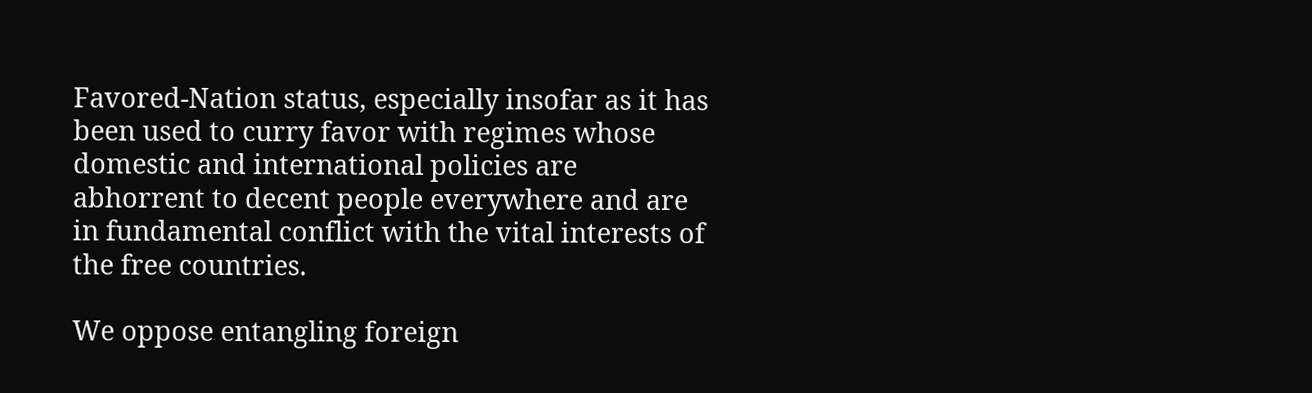Favored-Nation status, especially insofar as it has been used to curry favor with regimes whose domestic and international policies are abhorrent to decent people everywhere and are in fundamental conflict with the vital interests of the free countries.

We oppose entangling foreign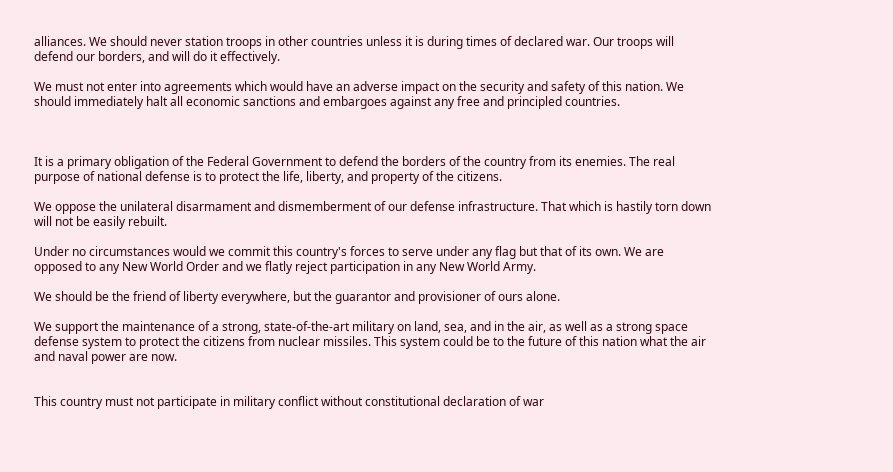alliances. We should never station troops in other countries unless it is during times of declared war. Our troops will defend our borders, and will do it effectively.

We must not enter into agreements which would have an adverse impact on the security and safety of this nation. We should immediately halt all economic sanctions and embargoes against any free and principled countries.



It is a primary obligation of the Federal Government to defend the borders of the country from its enemies. The real purpose of national defense is to protect the life, liberty, and property of the citizens.

We oppose the unilateral disarmament and dismemberment of our defense infrastructure. That which is hastily torn down will not be easily rebuilt.

Under no circumstances would we commit this country's forces to serve under any flag but that of its own. We are opposed to any New World Order and we flatly reject participation in any New World Army.

We should be the friend of liberty everywhere, but the guarantor and provisioner of ours alone.

We support the maintenance of a strong, state-of-the-art military on land, sea, and in the air, as well as a strong space defense system to protect the citizens from nuclear missiles. This system could be to the future of this nation what the air and naval power are now.


This country must not participate in military conflict without constitutional declaration of war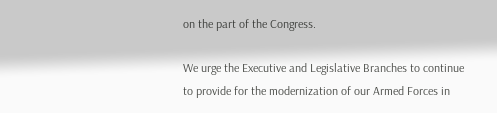on the part of the Congress.

We urge the Executive and Legislative Branches to continue to provide for the modernization of our Armed Forces in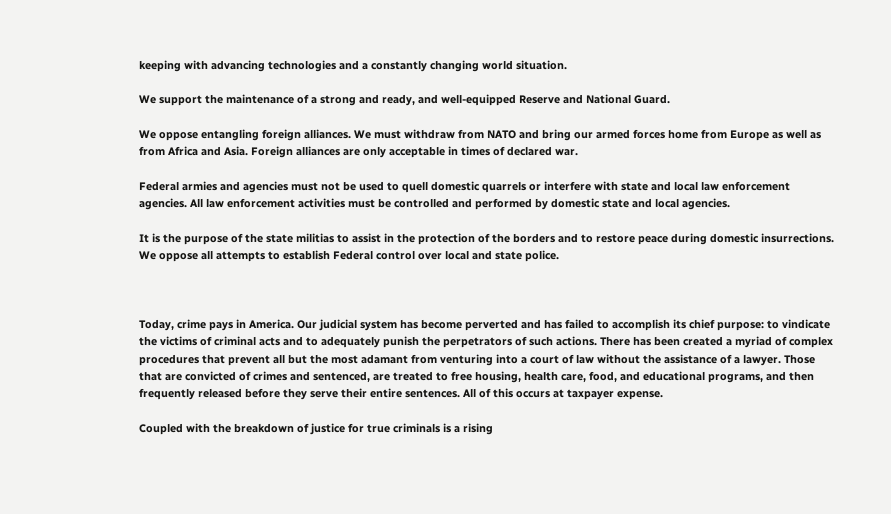keeping with advancing technologies and a constantly changing world situation.

We support the maintenance of a strong and ready, and well-equipped Reserve and National Guard.

We oppose entangling foreign alliances. We must withdraw from NATO and bring our armed forces home from Europe as well as from Africa and Asia. Foreign alliances are only acceptable in times of declared war.

Federal armies and agencies must not be used to quell domestic quarrels or interfere with state and local law enforcement agencies. All law enforcement activities must be controlled and performed by domestic state and local agencies.

It is the purpose of the state militias to assist in the protection of the borders and to restore peace during domestic insurrections. We oppose all attempts to establish Federal control over local and state police.



Today, crime pays in America. Our judicial system has become perverted and has failed to accomplish its chief purpose: to vindicate the victims of criminal acts and to adequately punish the perpetrators of such actions. There has been created a myriad of complex procedures that prevent all but the most adamant from venturing into a court of law without the assistance of a lawyer. Those that are convicted of crimes and sentenced, are treated to free housing, health care, food, and educational programs, and then frequently released before they serve their entire sentences. All of this occurs at taxpayer expense.

Coupled with the breakdown of justice for true criminals is a rising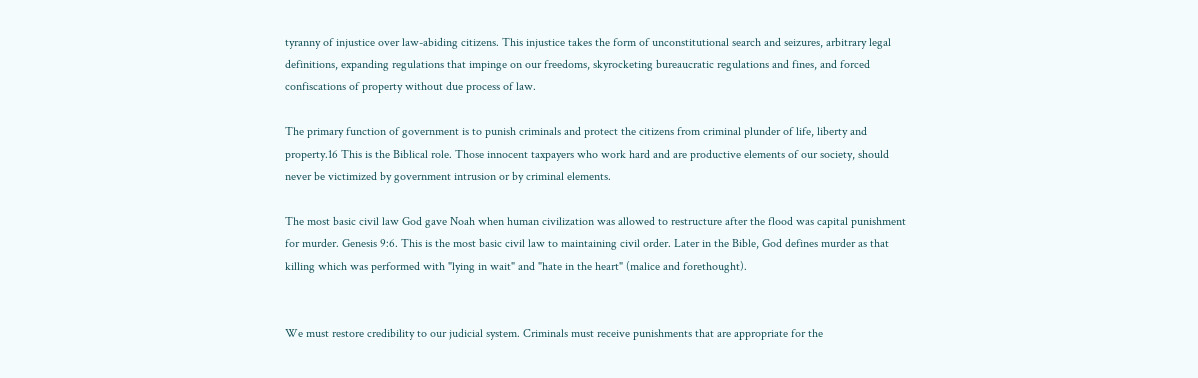tyranny of injustice over law-abiding citizens. This injustice takes the form of unconstitutional search and seizures, arbitrary legal definitions, expanding regulations that impinge on our freedoms, skyrocketing bureaucratic regulations and fines, and forced confiscations of property without due process of law.

The primary function of government is to punish criminals and protect the citizens from criminal plunder of life, liberty and property.16 This is the Biblical role. Those innocent taxpayers who work hard and are productive elements of our society, should never be victimized by government intrusion or by criminal elements.

The most basic civil law God gave Noah when human civilization was allowed to restructure after the flood was capital punishment for murder. Genesis 9:6. This is the most basic civil law to maintaining civil order. Later in the Bible, God defines murder as that killing which was performed with "lying in wait" and "hate in the heart" (malice and forethought).


We must restore credibility to our judicial system. Criminals must receive punishments that are appropriate for the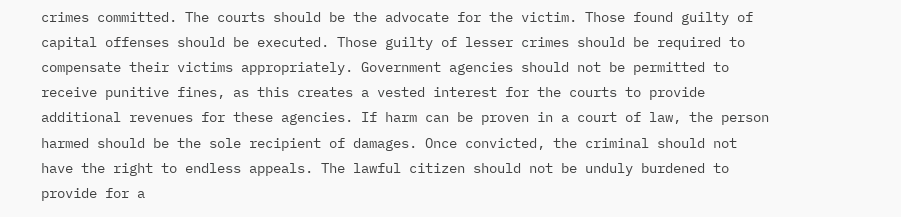crimes committed. The courts should be the advocate for the victim. Those found guilty of capital offenses should be executed. Those guilty of lesser crimes should be required to compensate their victims appropriately. Government agencies should not be permitted to receive punitive fines, as this creates a vested interest for the courts to provide additional revenues for these agencies. If harm can be proven in a court of law, the person harmed should be the sole recipient of damages. Once convicted, the criminal should not have the right to endless appeals. The lawful citizen should not be unduly burdened to provide for a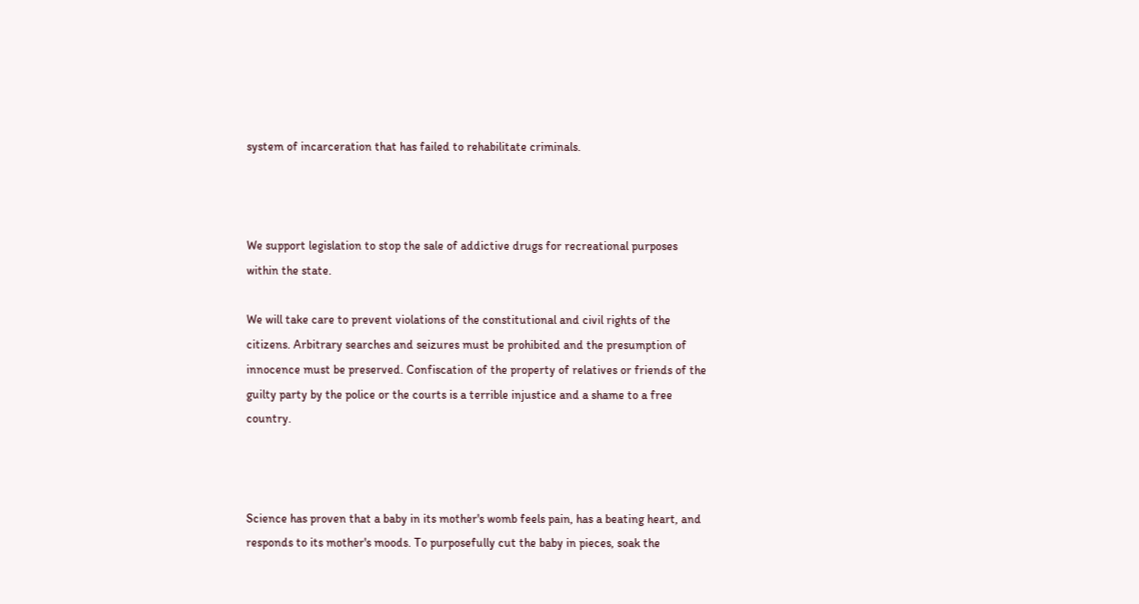system of incarceration that has failed to rehabilitate criminals.



We support legislation to stop the sale of addictive drugs for recreational purposes within the state.

We will take care to prevent violations of the constitutional and civil rights of the citizens. Arbitrary searches and seizures must be prohibited and the presumption of innocence must be preserved. Confiscation of the property of relatives or friends of the guilty party by the police or the courts is a terrible injustice and a shame to a free country.



Science has proven that a baby in its mother's womb feels pain, has a beating heart, and responds to its mother's moods. To purposefully cut the baby in pieces, soak the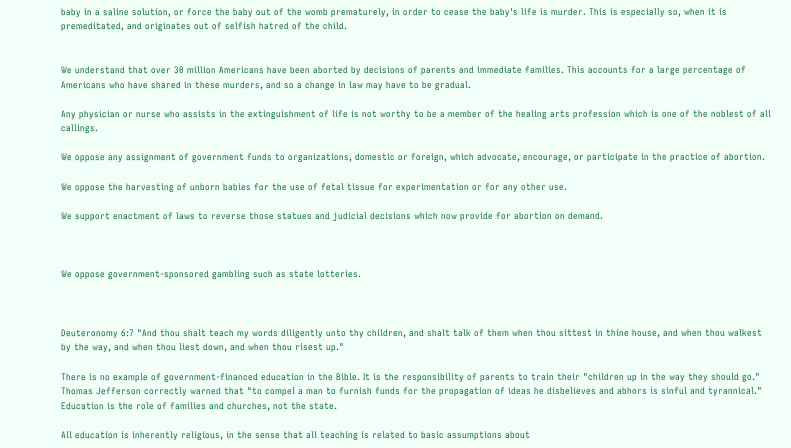baby in a saline solution, or force the baby out of the womb prematurely, in order to cease the baby's life is murder. This is especially so, when it is premeditated, and originates out of selfish hatred of the child.


We understand that over 30 million Americans have been aborted by decisions of parents and immediate families. This accounts for a large percentage of Americans who have shared in these murders, and so a change in law may have to be gradual.

Any physician or nurse who assists in the extinguishment of life is not worthy to be a member of the healing arts profession which is one of the noblest of all callings.

We oppose any assignment of government funds to organizations, domestic or foreign, which advocate, encourage, or participate in the practice of abortion.

We oppose the harvesting of unborn babies for the use of fetal tissue for experimentation or for any other use.

We support enactment of laws to reverse those statues and judicial decisions which now provide for abortion on demand.



We oppose government-sponsored gambling such as state lotteries.



Deuteronomy 6:7 "And thou shalt teach my words diligently unto thy children, and shalt talk of them when thou sittest in thine house, and when thou walkest by the way, and when thou liest down, and when thou risest up."

There is no example of government-financed education in the Bible. It is the responsibility of parents to train their "children up in the way they should go." Thomas Jefferson correctly warned that "to compel a man to furnish funds for the propagation of ideas he disbelieves and abhors is sinful and tyrannical." Education is the role of families and churches, not the state.

All education is inherently religious, in the sense that all teaching is related to basic assumptions about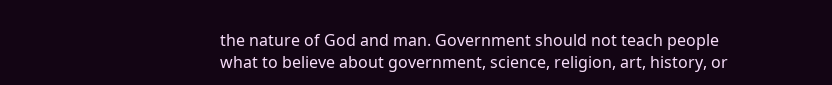the nature of God and man. Government should not teach people what to believe about government, science, religion, art, history, or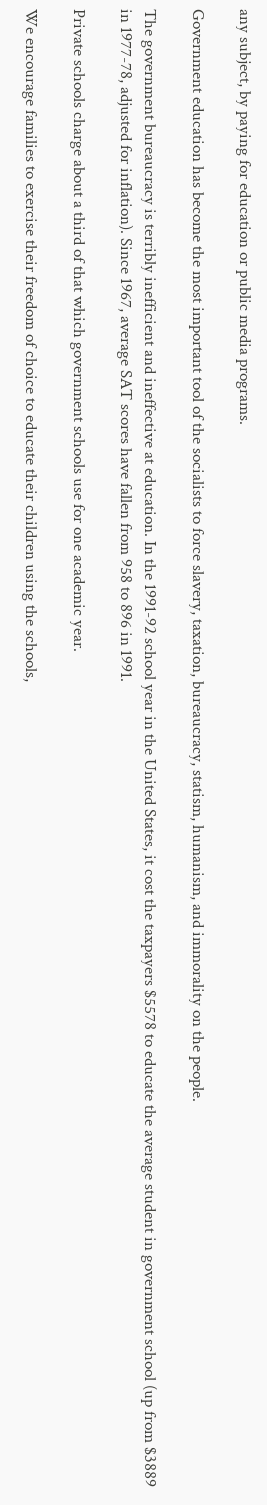any subject, by paying for education or public media programs.

Government education has become the most important tool of the socialists to force slavery, taxation, bureaucracy, statism, humanism, and immorality on the people.

The government bureaucracy is terribly inefficient and ineffective at education. In the 1991-92 school year in the United States, it cost the taxpayers $5578 to educate the average student in government school (up from $3889 in 1977-78, adjusted for inflation). Since 1967, average SAT scores have fallen from 958 to 896 in 1991.

Private schools charge about a third of that which government schools use for one academic year.

We encourage families to exercise their freedom of choice to educate their children using the schools,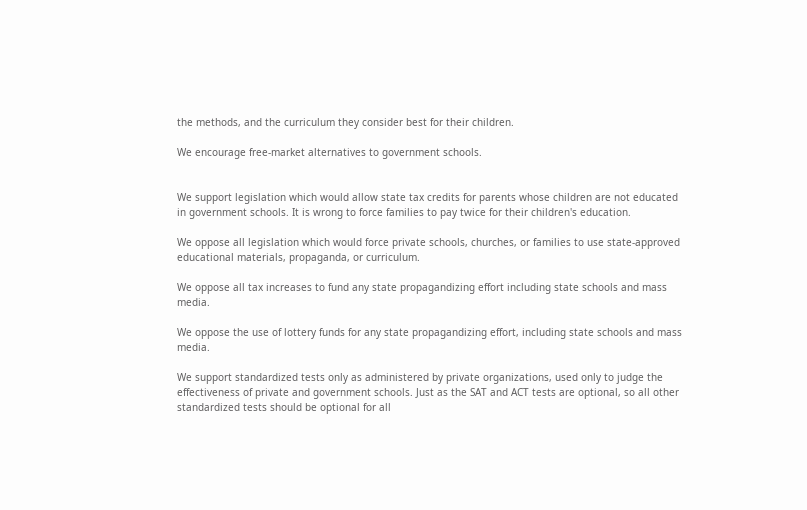the methods, and the curriculum they consider best for their children.

We encourage free-market alternatives to government schools.


We support legislation which would allow state tax credits for parents whose children are not educated in government schools. It is wrong to force families to pay twice for their children's education.

We oppose all legislation which would force private schools, churches, or families to use state-approved educational materials, propaganda, or curriculum.

We oppose all tax increases to fund any state propagandizing effort including state schools and mass media.

We oppose the use of lottery funds for any state propagandizing effort, including state schools and mass media.

We support standardized tests only as administered by private organizations, used only to judge the effectiveness of private and government schools. Just as the SAT and ACT tests are optional, so all other standardized tests should be optional for all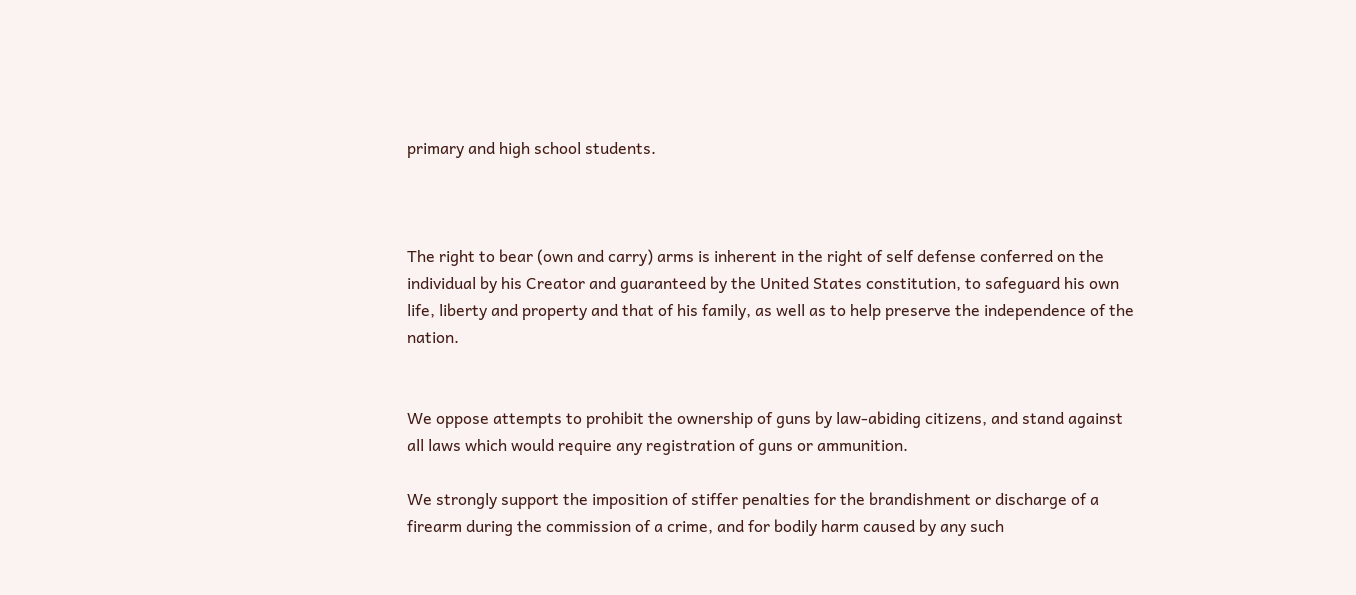primary and high school students.



The right to bear (own and carry) arms is inherent in the right of self defense conferred on the individual by his Creator and guaranteed by the United States constitution, to safeguard his own life, liberty and property and that of his family, as well as to help preserve the independence of the nation.


We oppose attempts to prohibit the ownership of guns by law-abiding citizens, and stand against all laws which would require any registration of guns or ammunition.

We strongly support the imposition of stiffer penalties for the brandishment or discharge of a firearm during the commission of a crime, and for bodily harm caused by any such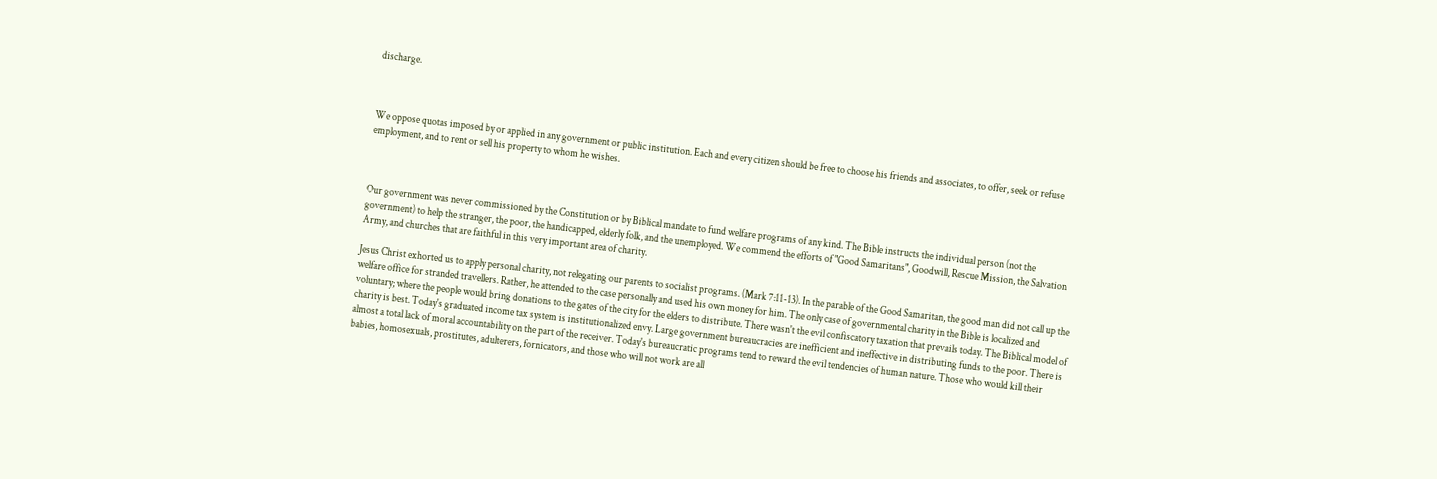discharge.



We oppose quotas imposed by or applied in any government or public institution. Each and every citizen should be free to choose his friends and associates, to offer, seek or refuse employment, and to rent or sell his property to whom he wishes.



Our government was never commissioned by the Constitution or by Biblical mandate to fund welfare programs of any kind. The Bible instructs the individual person (not the government) to help the stranger, the poor, the handicapped, elderly folk, and the unemployed. We commend the efforts of "Good Samaritans", Goodwill, Rescue Mission, the Salvation Army, and churches that are faithful in this very important area of charity.

Jesus Christ exhorted us to apply personal charity, not relegating our parents to socialist programs. (Mark 7:11-13). In the parable of the Good Samaritan, the good man did not call up the welfare office for stranded travellers. Rather, he attended to the case personally and used his own money for him. The only case of governmental charity in the Bible is localized and voluntary; where the people would bring donations to the gates of the city for the elders to distribute. There wasn't the evil confiscatory taxation that prevails today. The Biblical model of charity is best. Today's graduated income tax system is institutionalized envy. Large government bureaucracies are inefficient and ineffective in distributing funds to the poor. There is almost a total lack of moral accountability on the part of the receiver. Today's bureaucratic programs tend to reward the evil tendencies of human nature. Those who would kill their babies, homosexuals, prostitutes, adulterers, fornicators, and those who will not work are all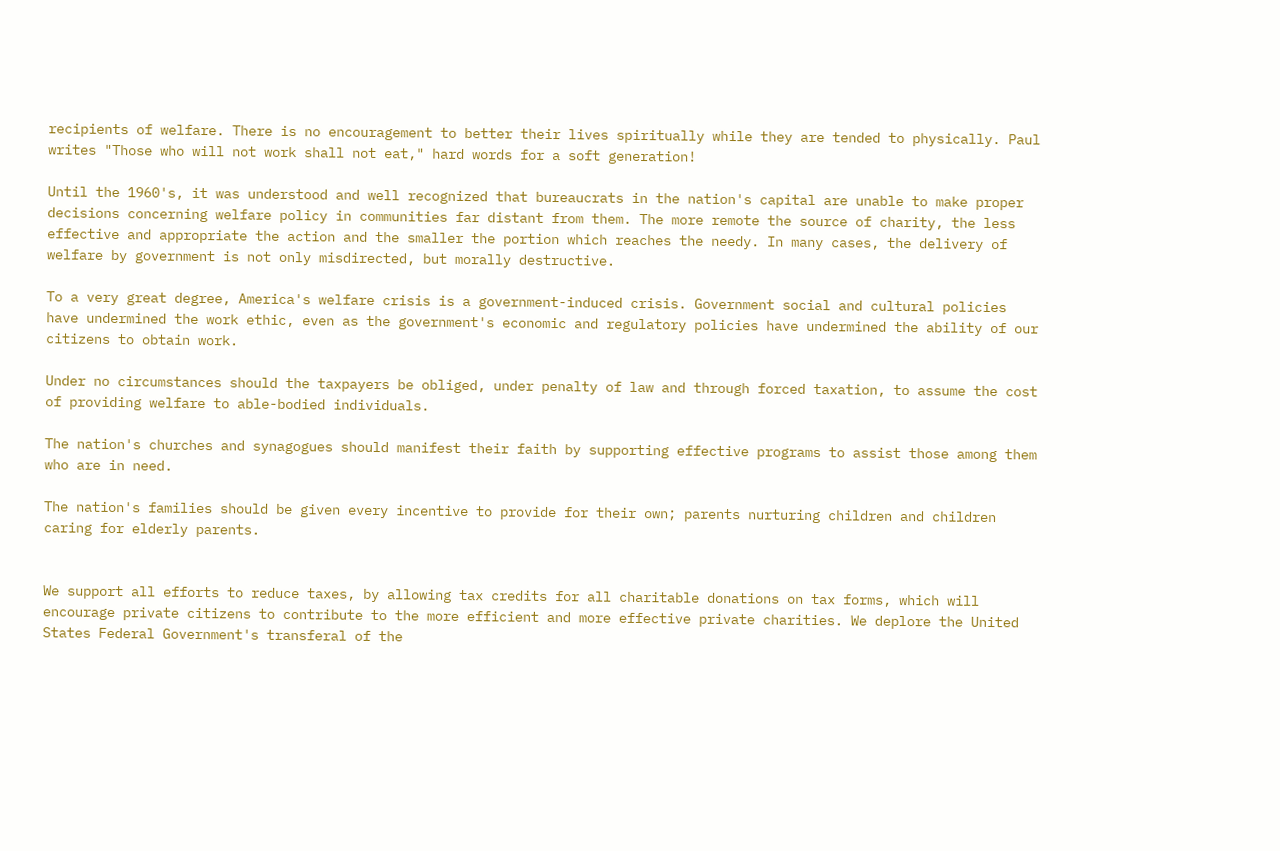recipients of welfare. There is no encouragement to better their lives spiritually while they are tended to physically. Paul writes "Those who will not work shall not eat," hard words for a soft generation!

Until the 1960's, it was understood and well recognized that bureaucrats in the nation's capital are unable to make proper decisions concerning welfare policy in communities far distant from them. The more remote the source of charity, the less effective and appropriate the action and the smaller the portion which reaches the needy. In many cases, the delivery of welfare by government is not only misdirected, but morally destructive.

To a very great degree, America's welfare crisis is a government-induced crisis. Government social and cultural policies have undermined the work ethic, even as the government's economic and regulatory policies have undermined the ability of our citizens to obtain work.

Under no circumstances should the taxpayers be obliged, under penalty of law and through forced taxation, to assume the cost of providing welfare to able-bodied individuals.

The nation's churches and synagogues should manifest their faith by supporting effective programs to assist those among them who are in need.

The nation's families should be given every incentive to provide for their own; parents nurturing children and children caring for elderly parents.


We support all efforts to reduce taxes, by allowing tax credits for all charitable donations on tax forms, which will encourage private citizens to contribute to the more efficient and more effective private charities. We deplore the United States Federal Government's transferal of the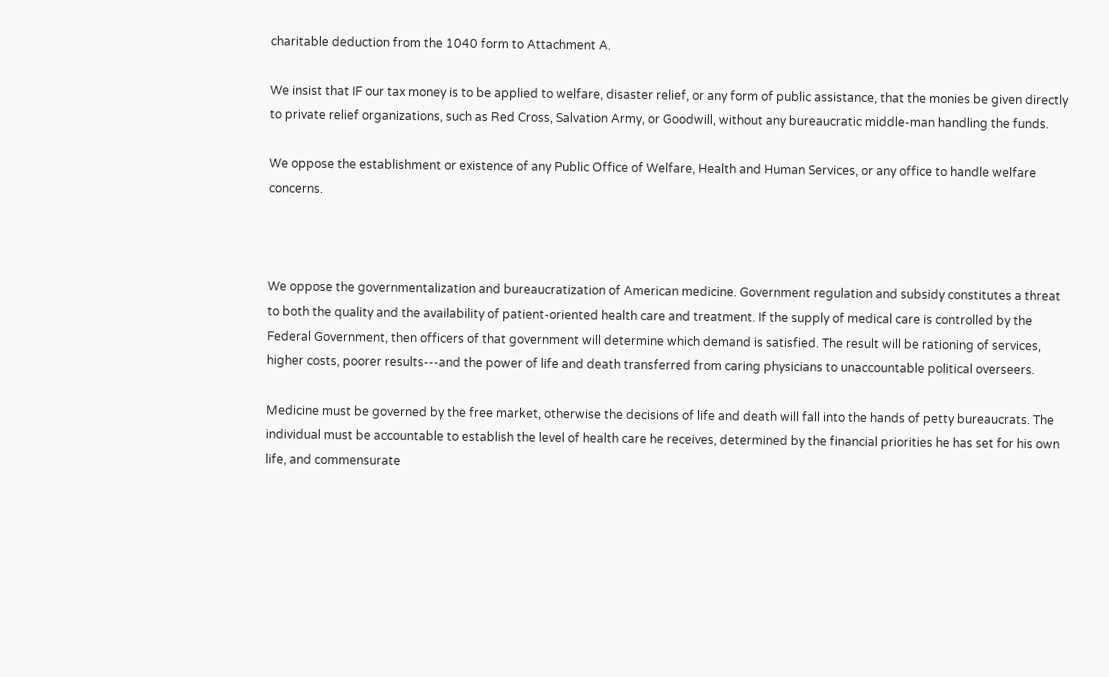charitable deduction from the 1040 form to Attachment A.

We insist that IF our tax money is to be applied to welfare, disaster relief, or any form of public assistance, that the monies be given directly to private relief organizations, such as Red Cross, Salvation Army, or Goodwill, without any bureaucratic middle-man handling the funds.

We oppose the establishment or existence of any Public Office of Welfare, Health and Human Services, or any office to handle welfare concerns.



We oppose the governmentalization and bureaucratization of American medicine. Government regulation and subsidy constitutes a threat to both the quality and the availability of patient-oriented health care and treatment. If the supply of medical care is controlled by the Federal Government, then officers of that government will determine which demand is satisfied. The result will be rationing of services, higher costs, poorer results---and the power of life and death transferred from caring physicians to unaccountable political overseers.

Medicine must be governed by the free market, otherwise the decisions of life and death will fall into the hands of petty bureaucrats. The individual must be accountable to establish the level of health care he receives, determined by the financial priorities he has set for his own life, and commensurate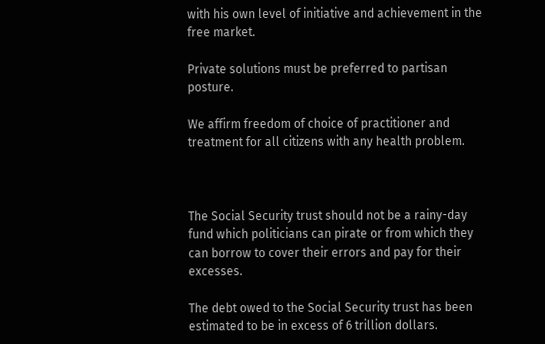with his own level of initiative and achievement in the free market.

Private solutions must be preferred to partisan posture.

We affirm freedom of choice of practitioner and treatment for all citizens with any health problem.



The Social Security trust should not be a rainy-day fund which politicians can pirate or from which they can borrow to cover their errors and pay for their excesses.

The debt owed to the Social Security trust has been estimated to be in excess of 6 trillion dollars.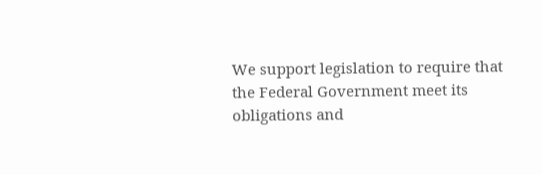We support legislation to require that the Federal Government meet its obligations and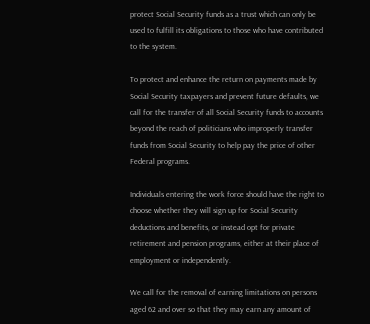protect Social Security funds as a trust which can only be used to fulfill its obligations to those who have contributed to the system.

To protect and enhance the return on payments made by Social Security taxpayers and prevent future defaults, we call for the transfer of all Social Security funds to accounts beyond the reach of politicians who improperly transfer funds from Social Security to help pay the price of other Federal programs.

Individuals entering the work force should have the right to choose whether they will sign up for Social Security deductions and benefits, or instead opt for private retirement and pension programs, either at their place of employment or independently.

We call for the removal of earning limitations on persons aged 62 and over so that they may earn any amount of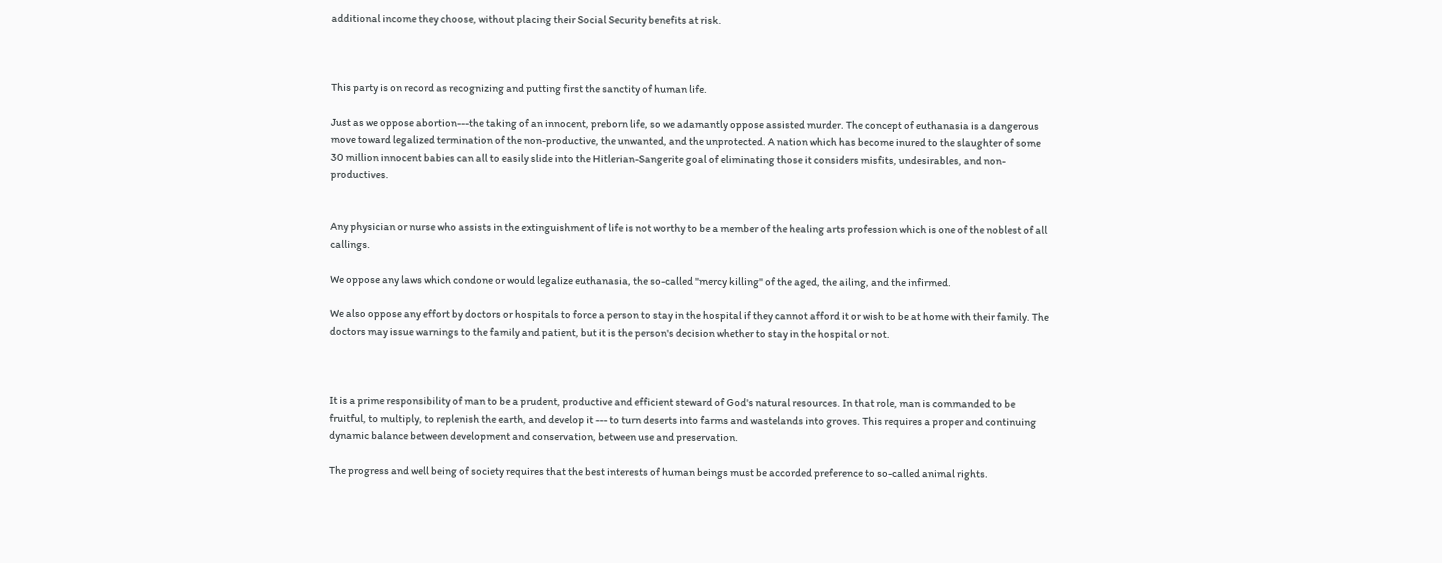additional income they choose, without placing their Social Security benefits at risk.



This party is on record as recognizing and putting first the sanctity of human life.

Just as we oppose abortion---the taking of an innocent, preborn life, so we adamantly oppose assisted murder. The concept of euthanasia is a dangerous move toward legalized termination of the non-productive, the unwanted, and the unprotected. A nation which has become inured to the slaughter of some 30 million innocent babies can all to easily slide into the Hitlerian-Sangerite goal of eliminating those it considers misfits, undesirables, and non-productives.


Any physician or nurse who assists in the extinguishment of life is not worthy to be a member of the healing arts profession which is one of the noblest of all callings.

We oppose any laws which condone or would legalize euthanasia, the so-called "mercy killing" of the aged, the ailing, and the infirmed.

We also oppose any effort by doctors or hospitals to force a person to stay in the hospital if they cannot afford it or wish to be at home with their family. The doctors may issue warnings to the family and patient, but it is the person's decision whether to stay in the hospital or not.



It is a prime responsibility of man to be a prudent, productive and efficient steward of God's natural resources. In that role, man is commanded to be fruitful, to multiply, to replenish the earth, and develop it --- to turn deserts into farms and wastelands into groves. This requires a proper and continuing dynamic balance between development and conservation, between use and preservation.

The progress and well being of society requires that the best interests of human beings must be accorded preference to so-called animal rights.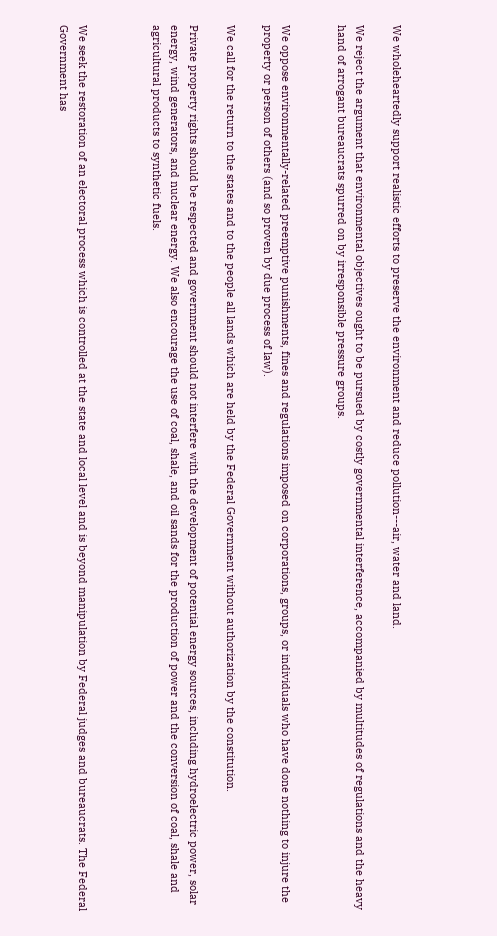We wholeheartedly support realistic efforts to preserve the environment and reduce pollution---air, water and land.

We reject the argument that environmental objectives ought to be pursued by costly governmental interference, accompanied by multitudes of regulations and the heavy hand of arrogant bureaucrats spurred on by irresponsible pressure groups.


We oppose environmentally-related preemptive punishments, fines and regulations imposed on corporations, groups, or individuals who have done nothing to injure the property or person of others (and so proven by due process of law).

We call for the return to the states and to the people all lands which are held by the Federal Government without authorization by the constitution.

Private property rights should be respected and government should not interfere with the development of potential energy sources, including hydroelectric power, solar energy, wind generators, and nuclear energy. We also encourage the use of coal, shale, and oil sands for the production of power and the conversion of coal, shale and agricultural products to synthetic fuels.



We seek the restoration of an electoral process which is controlled at the state and local level and is beyond manipulation by Federal judges and bureaucrats. The Federal Government has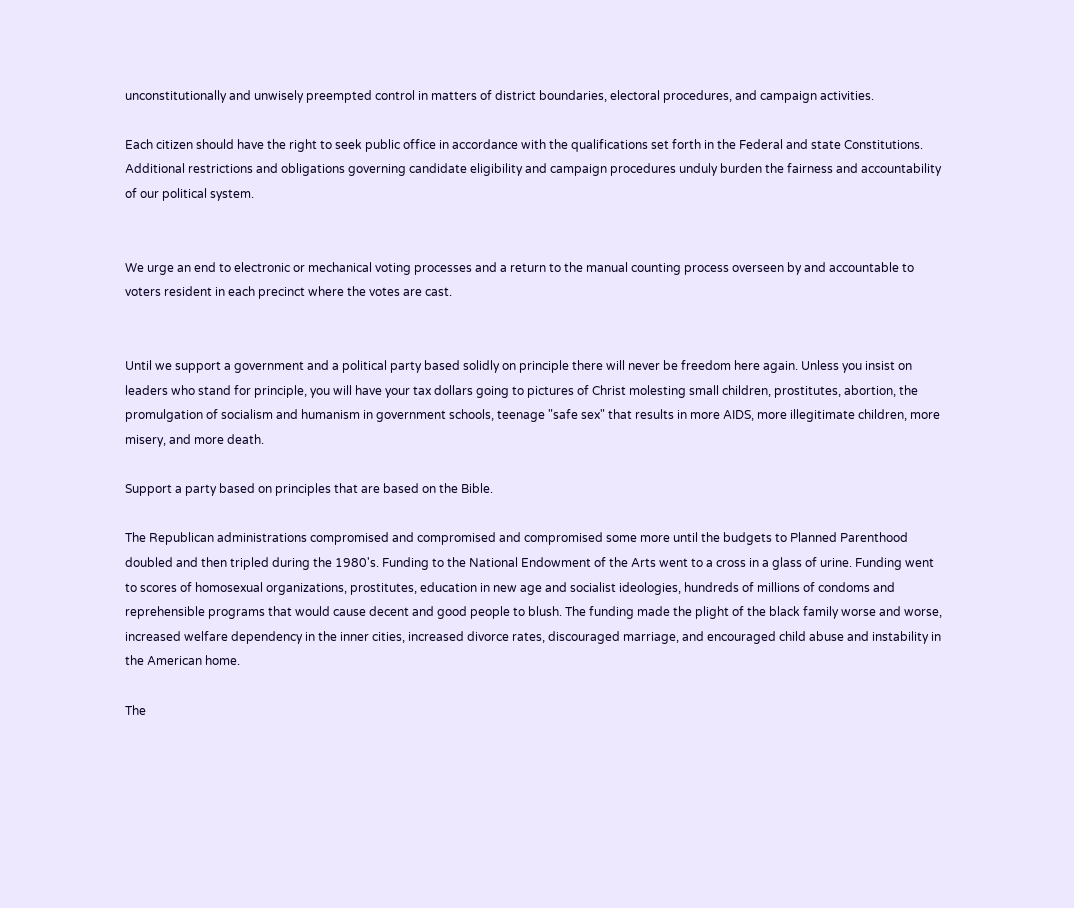unconstitutionally and unwisely preempted control in matters of district boundaries, electoral procedures, and campaign activities.

Each citizen should have the right to seek public office in accordance with the qualifications set forth in the Federal and state Constitutions. Additional restrictions and obligations governing candidate eligibility and campaign procedures unduly burden the fairness and accountability of our political system.


We urge an end to electronic or mechanical voting processes and a return to the manual counting process overseen by and accountable to voters resident in each precinct where the votes are cast.


Until we support a government and a political party based solidly on principle there will never be freedom here again. Unless you insist on leaders who stand for principle, you will have your tax dollars going to pictures of Christ molesting small children, prostitutes, abortion, the promulgation of socialism and humanism in government schools, teenage "safe sex" that results in more AIDS, more illegitimate children, more misery, and more death.

Support a party based on principles that are based on the Bible.

The Republican administrations compromised and compromised and compromised some more until the budgets to Planned Parenthood doubled and then tripled during the 1980's. Funding to the National Endowment of the Arts went to a cross in a glass of urine. Funding went to scores of homosexual organizations, prostitutes, education in new age and socialist ideologies, hundreds of millions of condoms and reprehensible programs that would cause decent and good people to blush. The funding made the plight of the black family worse and worse, increased welfare dependency in the inner cities, increased divorce rates, discouraged marriage, and encouraged child abuse and instability in the American home.

The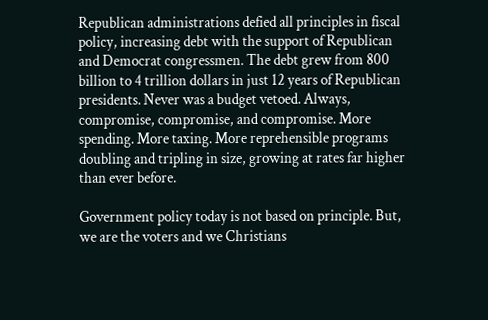Republican administrations defied all principles in fiscal policy, increasing debt with the support of Republican and Democrat congressmen. The debt grew from 800 billion to 4 trillion dollars in just 12 years of Republican presidents. Never was a budget vetoed. Always, compromise, compromise, and compromise. More spending. More taxing. More reprehensible programs doubling and tripling in size, growing at rates far higher than ever before.

Government policy today is not based on principle. But, we are the voters and we Christians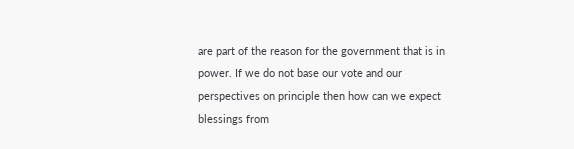are part of the reason for the government that is in power. If we do not base our vote and our perspectives on principle then how can we expect blessings from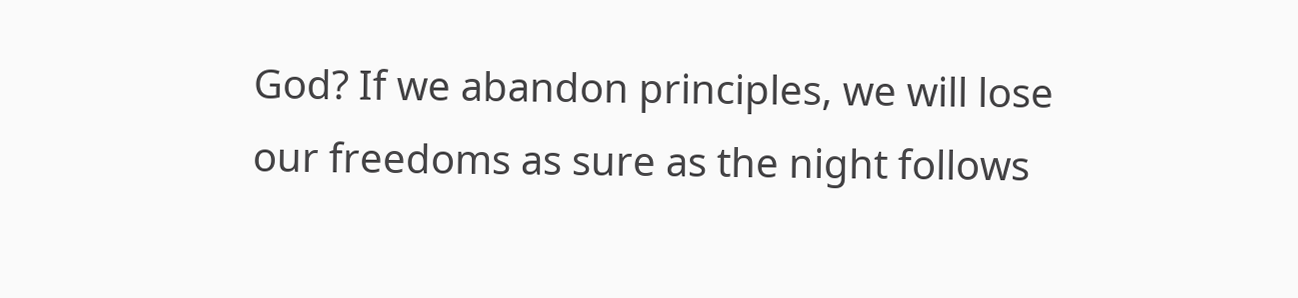God? If we abandon principles, we will lose our freedoms as sure as the night follows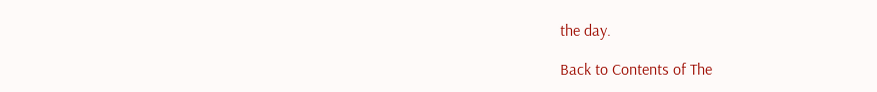the day.

Back to Contents of The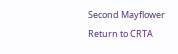Second Mayflower
Return to CRTA